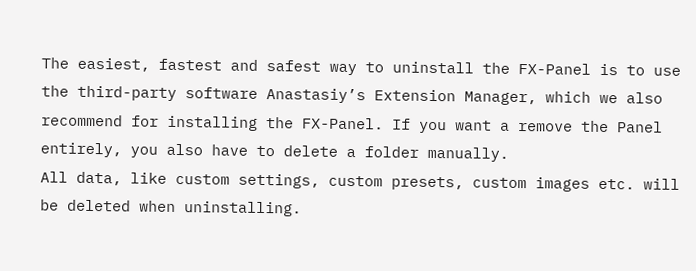The easiest, fastest and safest way to uninstall the FX-Panel is to use the third-party software Anastasiy’s Extension Manager, which we also recommend for installing the FX-Panel. If you want a remove the Panel entirely, you also have to delete a folder manually.
All data, like custom settings, custom presets, custom images etc. will be deleted when uninstalling.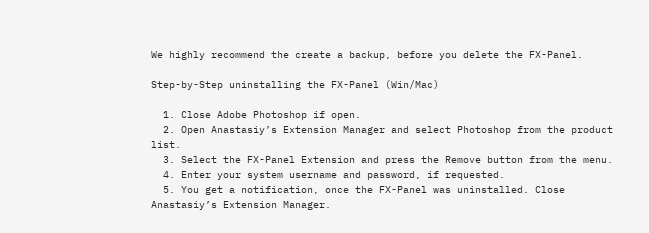We highly recommend the create a backup, before you delete the FX-Panel.

Step-by-Step uninstalling the FX-Panel (Win/Mac)

  1. Close Adobe Photoshop if open.
  2. Open Anastasiy’s Extension Manager and select Photoshop from the product list.
  3. Select the FX-Panel Extension and press the Remove button from the menu.
  4. Enter your system username and password, if requested.
  5. You get a notification, once the FX-Panel was uninstalled. Close Anastasiy’s Extension Manager.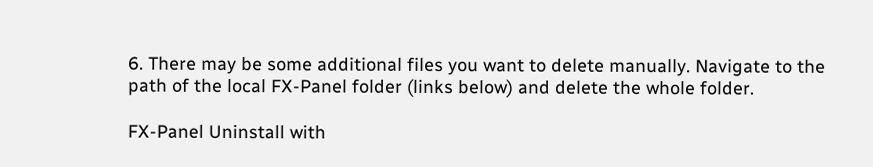6. There may be some additional files you want to delete manually. Navigate to the path of the local FX-Panel folder (links below) and delete the whole folder.

FX-Panel Uninstall with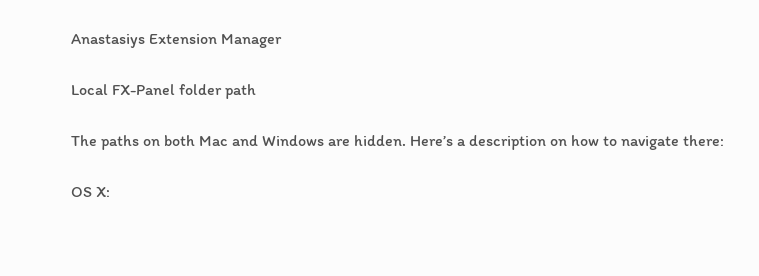Anastasiys Extension Manager

Local FX-Panel folder path

The paths on both Mac and Windows are hidden. Here’s a description on how to navigate there:

OS X: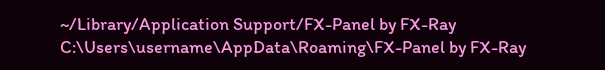~/Library/Application Support/FX-Panel by FX-Ray
C:\Users\username\AppData\Roaming\FX-Panel by FX-Ray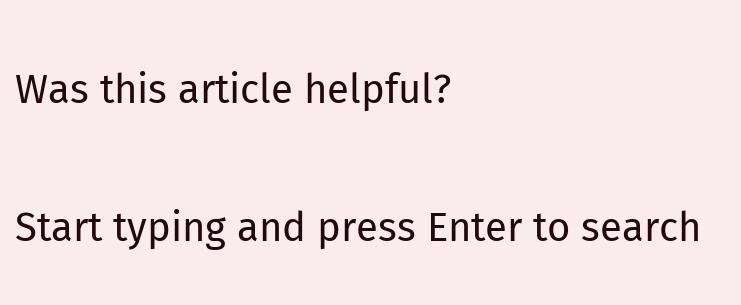Was this article helpful?

Start typing and press Enter to search